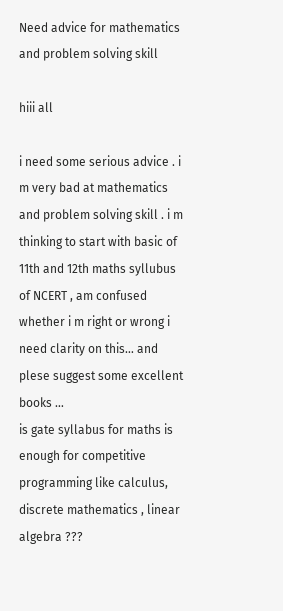Need advice for mathematics and problem solving skill

hiii all

i need some serious advice . i m very bad at mathematics and problem solving skill . i m thinking to start with basic of 11th and 12th maths syllubus of NCERT , am confused whether i m right or wrong i need clarity on this… and plese suggest some excellent books …
is gate syllabus for maths is enough for competitive programming like calculus, discrete mathematics , linear algebra ???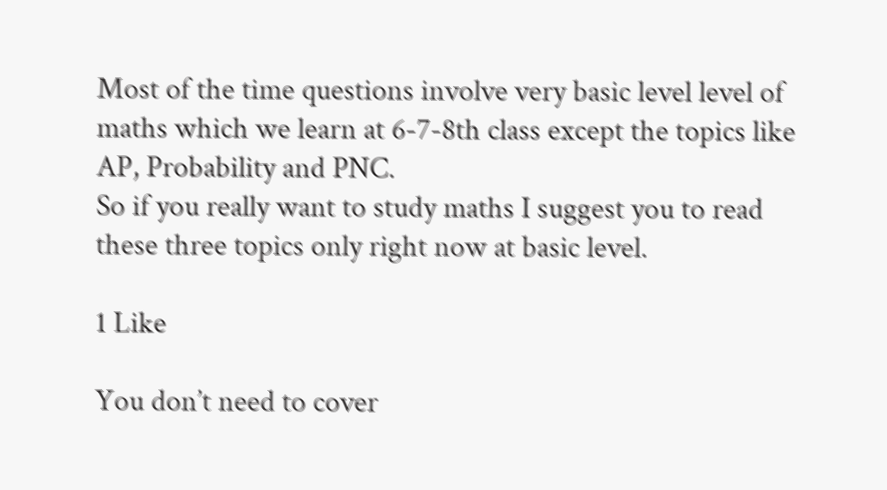Most of the time questions involve very basic level level of maths which we learn at 6-7-8th class except the topics like AP, Probability and PNC.
So if you really want to study maths I suggest you to read these three topics only right now at basic level.

1 Like

You don’t need to cover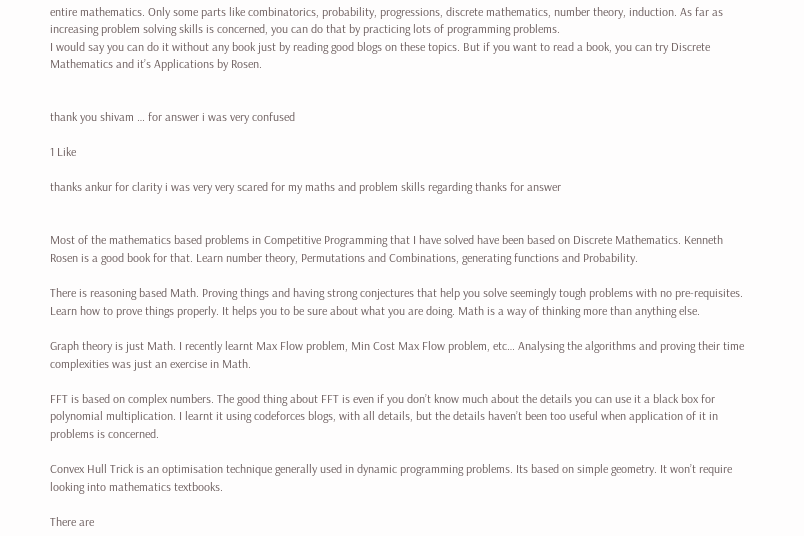entire mathematics. Only some parts like combinatorics, probability, progressions, discrete mathematics, number theory, induction. As far as increasing problem solving skills is concerned, you can do that by practicing lots of programming problems.
I would say you can do it without any book just by reading good blogs on these topics. But if you want to read a book, you can try Discrete Mathematics and it’s Applications by Rosen.


thank you shivam … for answer i was very confused

1 Like

thanks ankur for clarity i was very very scared for my maths and problem skills regarding thanks for answer


Most of the mathematics based problems in Competitive Programming that I have solved have been based on Discrete Mathematics. Kenneth Rosen is a good book for that. Learn number theory, Permutations and Combinations, generating functions and Probability.

There is reasoning based Math. Proving things and having strong conjectures that help you solve seemingly tough problems with no pre-requisites. Learn how to prove things properly. It helps you to be sure about what you are doing. Math is a way of thinking more than anything else.

Graph theory is just Math. I recently learnt Max Flow problem, Min Cost Max Flow problem, etc… Analysing the algorithms and proving their time complexities was just an exercise in Math.

FFT is based on complex numbers. The good thing about FFT is even if you don’t know much about the details you can use it a black box for polynomial multiplication. I learnt it using codeforces blogs, with all details, but the details haven’t been too useful when application of it in problems is concerned.

Convex Hull Trick is an optimisation technique generally used in dynamic programming problems. Its based on simple geometry. It won’t require looking into mathematics textbooks.

There are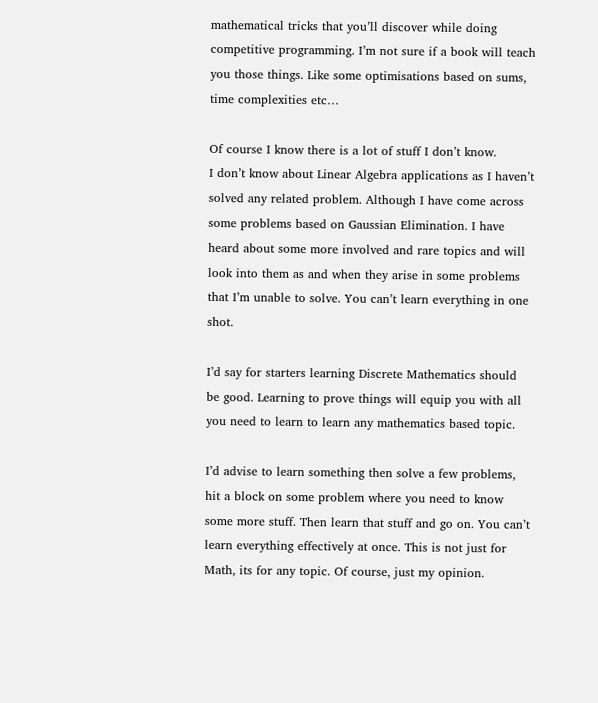mathematical tricks that you’ll discover while doing competitive programming. I’m not sure if a book will teach you those things. Like some optimisations based on sums, time complexities etc…

Of course I know there is a lot of stuff I don’t know.
I don’t know about Linear Algebra applications as I haven’t solved any related problem. Although I have come across some problems based on Gaussian Elimination. I have heard about some more involved and rare topics and will look into them as and when they arise in some problems that I’m unable to solve. You can’t learn everything in one shot.

I’d say for starters learning Discrete Mathematics should be good. Learning to prove things will equip you with all you need to learn to learn any mathematics based topic.

I’d advise to learn something then solve a few problems, hit a block on some problem where you need to know some more stuff. Then learn that stuff and go on. You can’t learn everything effectively at once. This is not just for Math, its for any topic. Of course, just my opinion.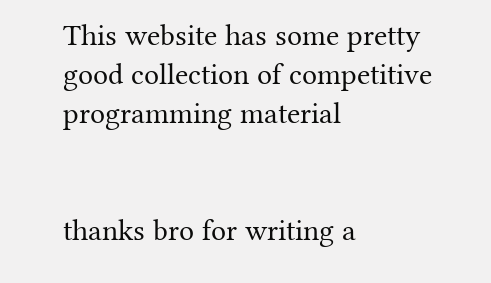This website has some pretty good collection of competitive programming material


thanks bro for writing a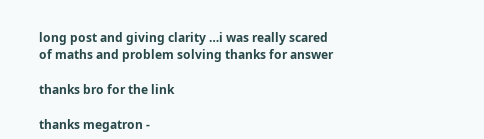long post and giving clarity …i was really scared of maths and problem solving thanks for answer

thanks bro for the link

thanks megatron -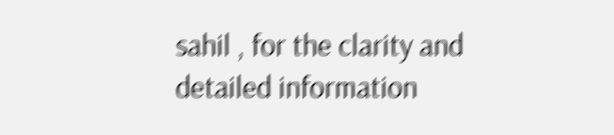sahil , for the clarity and detailed information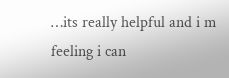…its really helpful and i m feeling i can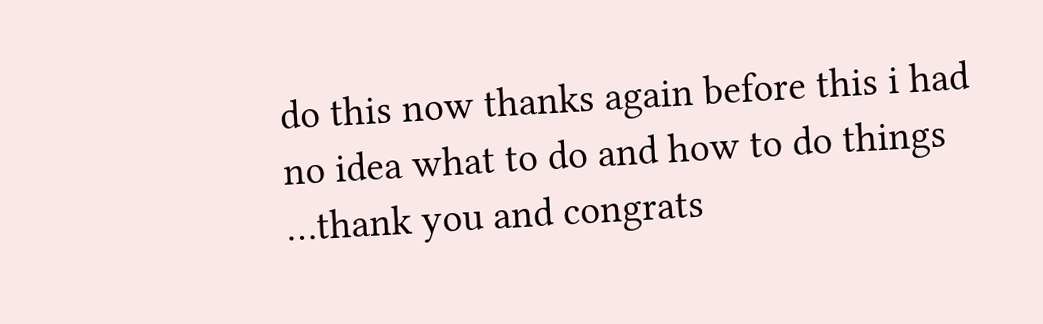do this now thanks again before this i had no idea what to do and how to do things …thank you and congrats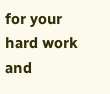for your hard work and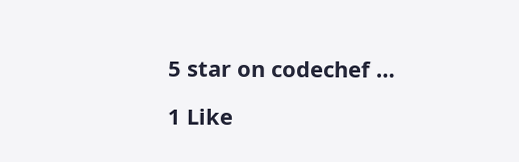5 star on codechef …

1 Like